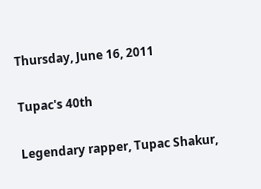Thursday, June 16, 2011

Tupac's 40th

Legendary rapper, Tupac Shakur,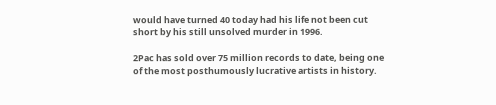would have turned 40 today had his life not been cut short by his still unsolved murder in 1996.

2Pac has sold over 75 million records to date, being one of the most posthumously lucrative artists in history.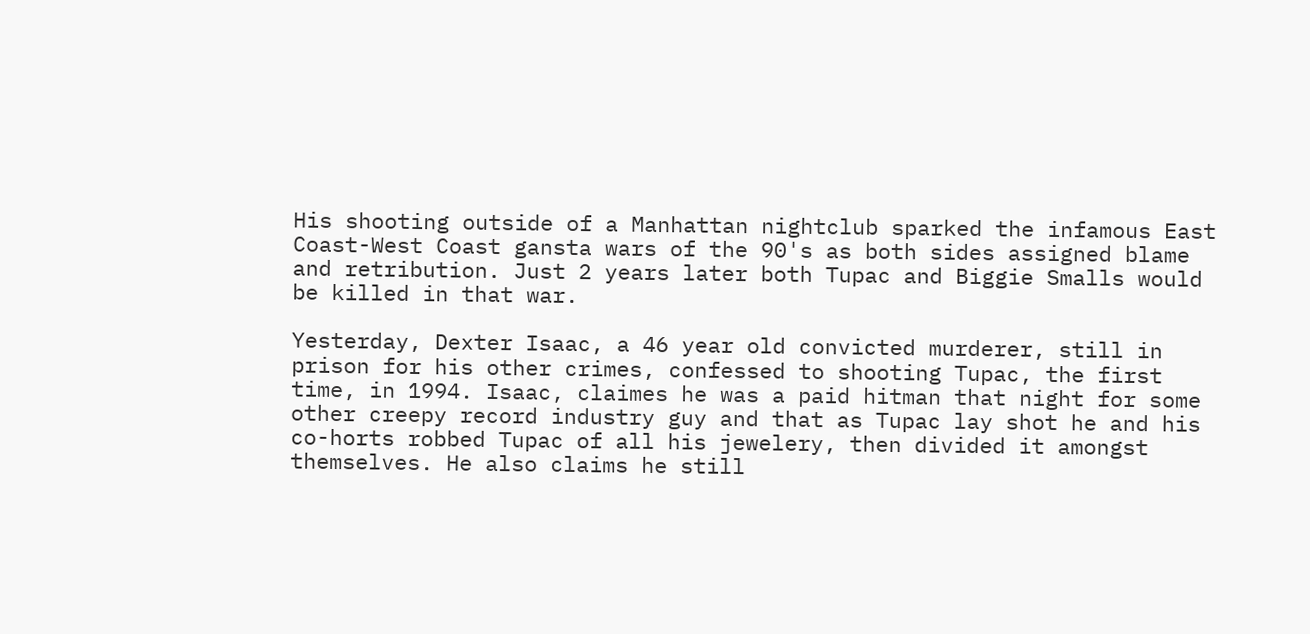His shooting outside of a Manhattan nightclub sparked the infamous East Coast-West Coast gansta wars of the 90's as both sides assigned blame and retribution. Just 2 years later both Tupac and Biggie Smalls would be killed in that war.

Yesterday, Dexter Isaac, a 46 year old convicted murderer, still in prison for his other crimes, confessed to shooting Tupac, the first time, in 1994. Isaac, claimes he was a paid hitman that night for some other creepy record industry guy and that as Tupac lay shot he and his co-horts robbed Tupac of all his jewelery, then divided it amongst themselves. He also claims he still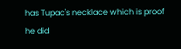has Tupac's necklace which is proof he did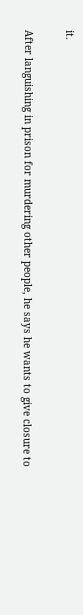it.

After languishing in prison for murdering other people, he says he wants to give closure to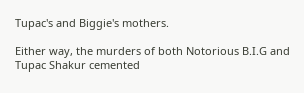Tupac's and Biggie's mothers.

Either way, the murders of both Notorious B.I.G and Tupac Shakur cemented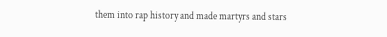them into rap history and made martyrs and stars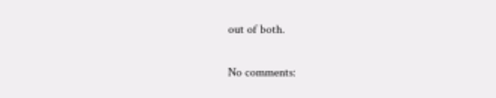out of both.

No comments: